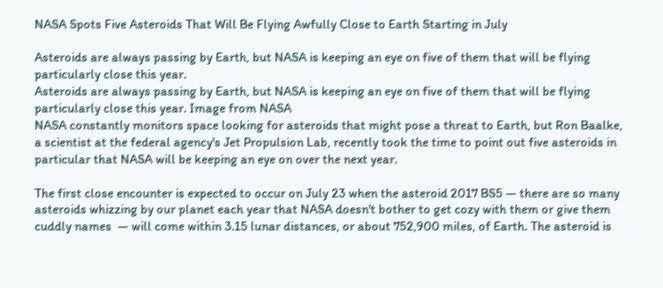NASA Spots Five Asteroids That Will Be Flying Awfully Close to Earth Starting in July

Asteroids are always passing by Earth, but NASA is keeping an eye on five of them that will be flying particularly close this year.
Asteroids are always passing by Earth, but NASA is keeping an eye on five of them that will be flying particularly close this year. Image from NASA
NASA constantly monitors space looking for asteroids that might pose a threat to Earth, but Ron Baalke, a scientist at the federal agency's Jet Propulsion Lab, recently took the time to point out five asteroids in particular that NASA will be keeping an eye on over the next year.

The first close encounter is expected to occur on July 23 when the asteroid 2017 BS5 — there are so many asteroids whizzing by our planet each year that NASA doesn't bother to get cozy with them or give them cuddly names  — will come within 3.15 lunar distances, or about 752,900 miles, of Earth. The asteroid is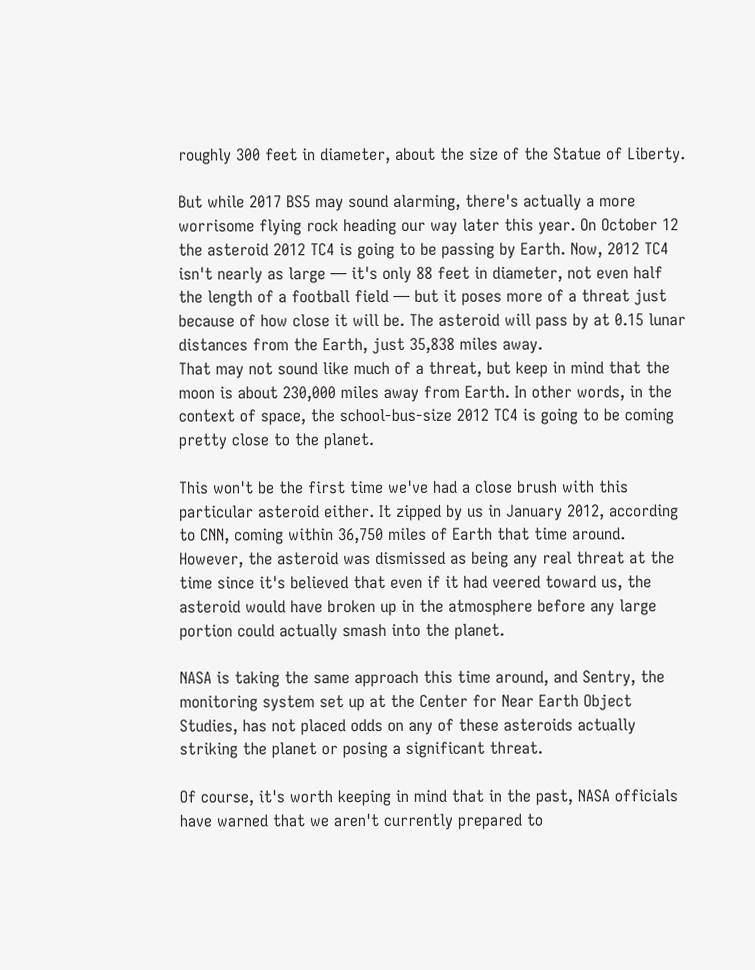roughly 300 feet in diameter, about the size of the Statue of Liberty.

But while 2017 BS5 may sound alarming, there's actually a more worrisome flying rock heading our way later this year. On October 12 the asteroid 2012 TC4 is going to be passing by Earth. Now, 2012 TC4 isn't nearly as large — it's only 88 feet in diameter, not even half the length of a football field — but it poses more of a threat just because of how close it will be. The asteroid will pass by at 0.15 lunar distances from the Earth, just 35,838 miles away.
That may not sound like much of a threat, but keep in mind that the moon is about 230,000 miles away from Earth. In other words, in the context of space, the school-bus-size 2012 TC4 is going to be coming pretty close to the planet.

This won't be the first time we've had a close brush with this particular asteroid either. It zipped by us in January 2012, according to CNN, coming within 36,750 miles of Earth that time around. However, the asteroid was dismissed as being any real threat at the time since it's believed that even if it had veered toward us, the asteroid would have broken up in the atmosphere before any large portion could actually smash into the planet.

NASA is taking the same approach this time around, and Sentry, the monitoring system set up at the Center for Near Earth Object Studies, has not placed odds on any of these asteroids actually striking the planet or posing a significant threat.

Of course, it's worth keeping in mind that in the past, NASA officials have warned that we aren't currently prepared to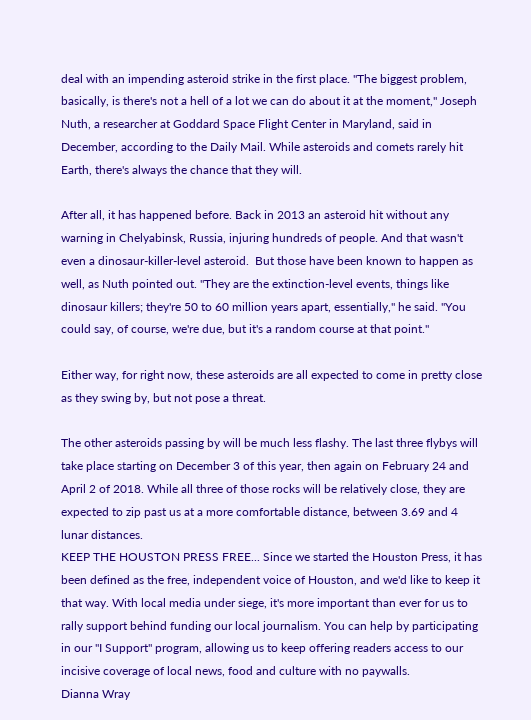deal with an impending asteroid strike in the first place. "The biggest problem, basically, is there's not a hell of a lot we can do about it at the moment," Joseph Nuth, a researcher at Goddard Space Flight Center in Maryland, said in December, according to the Daily Mail. While asteroids and comets rarely hit Earth, there's always the chance that they will.

After all, it has happened before. Back in 2013 an asteroid hit without any warning in Chelyabinsk, Russia, injuring hundreds of people. And that wasn't even a dinosaur-killer-level asteroid.  But those have been known to happen as well, as Nuth pointed out. "They are the extinction-level events, things like dinosaur killers; they're 50 to 60 million years apart, essentially," he said. "You could say, of course, we're due, but it's a random course at that point."

Either way, for right now, these asteroids are all expected to come in pretty close as they swing by, but not pose a threat.

The other asteroids passing by will be much less flashy. The last three flybys will take place starting on December 3 of this year, then again on February 24 and April 2 of 2018. While all three of those rocks will be relatively close, they are expected to zip past us at a more comfortable distance, between 3.69 and 4 lunar distances.
KEEP THE HOUSTON PRESS FREE... Since we started the Houston Press, it has been defined as the free, independent voice of Houston, and we'd like to keep it that way. With local media under siege, it's more important than ever for us to rally support behind funding our local journalism. You can help by participating in our "I Support" program, allowing us to keep offering readers access to our incisive coverage of local news, food and culture with no paywalls.
Dianna Wray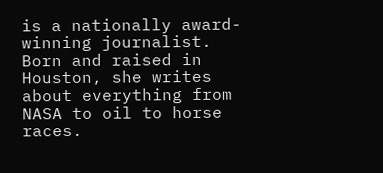is a nationally award-winning journalist. Born and raised in Houston, she writes about everything from NASA to oil to horse races.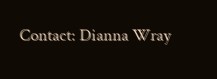Contact: Dianna Wray